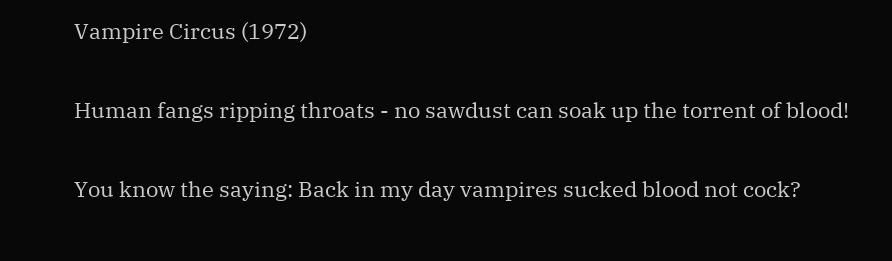Vampire Circus (1972)

Human fangs ripping throats - no sawdust can soak up the torrent of blood!

You know the saying: Back in my day vampires sucked blood not cock?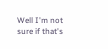Well I'm not sure if that's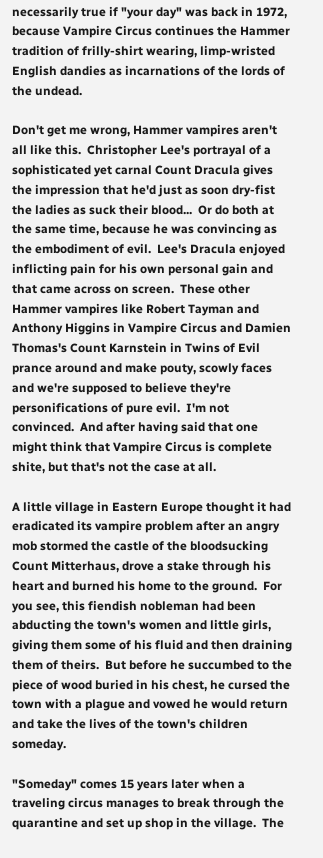necessarily true if "your day" was back in 1972, because Vampire Circus continues the Hammer tradition of frilly-shirt wearing, limp-wristed English dandies as incarnations of the lords of the undead.

Don't get me wrong, Hammer vampires aren't all like this.  Christopher Lee's portrayal of a sophisticated yet carnal Count Dracula gives the impression that he'd just as soon dry-fist the ladies as suck their blood...  Or do both at the same time, because he was convincing as the embodiment of evil.  Lee's Dracula enjoyed inflicting pain for his own personal gain and that came across on screen.  These other Hammer vampires like Robert Tayman and Anthony Higgins in Vampire Circus and Damien Thomas's Count Karnstein in Twins of Evil prance around and make pouty, scowly faces and we're supposed to believe they're personifications of pure evil.  I'm not convinced.  And after having said that one might think that Vampire Circus is complete shite, but that's not the case at all.

A little village in Eastern Europe thought it had eradicated its vampire problem after an angry mob stormed the castle of the bloodsucking Count Mitterhaus, drove a stake through his heart and burned his home to the ground.  For you see, this fiendish nobleman had been abducting the town's women and little girls, giving them some of his fluid and then draining them of theirs.  But before he succumbed to the piece of wood buried in his chest, he cursed the town with a plague and vowed he would return and take the lives of the town's children someday.

"Someday" comes 15 years later when a traveling circus manages to break through the quarantine and set up shop in the village.  The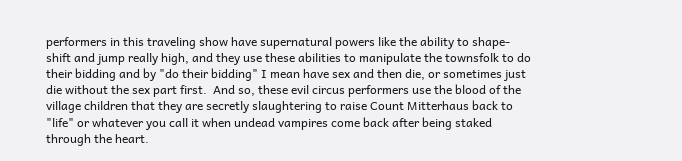performers in this traveling show have supernatural powers like the ability to shape-shift and jump really high, and they use these abilities to manipulate the townsfolk to do their bidding and by "do their bidding" I mean have sex and then die, or sometimes just die without the sex part first.  And so, these evil circus performers use the blood of the village children that they are secretly slaughtering to raise Count Mitterhaus back to "life" or whatever you call it when undead vampires come back after being staked through the heart.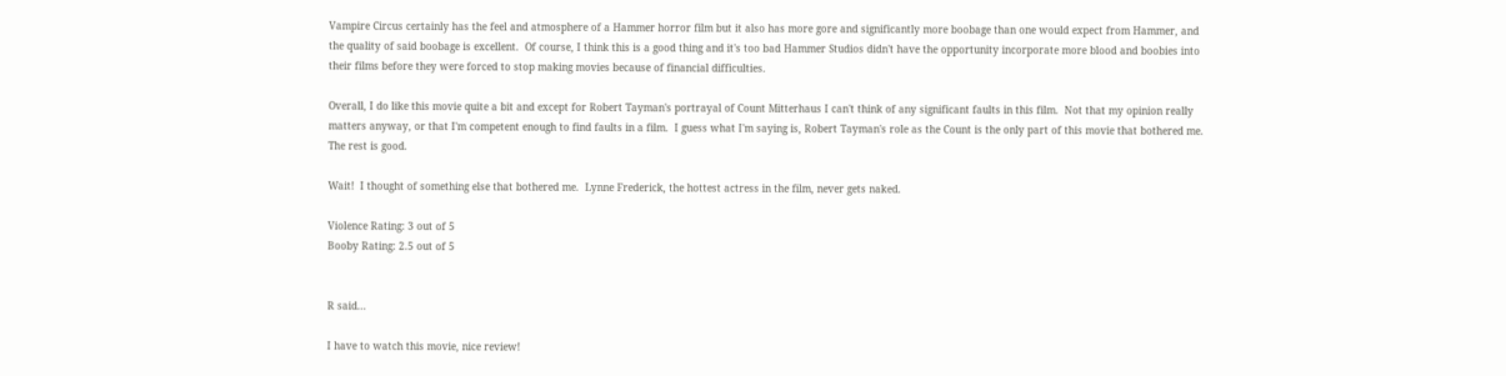Vampire Circus certainly has the feel and atmosphere of a Hammer horror film but it also has more gore and significantly more boobage than one would expect from Hammer, and the quality of said boobage is excellent.  Of course, I think this is a good thing and it's too bad Hammer Studios didn't have the opportunity incorporate more blood and boobies into their films before they were forced to stop making movies because of financial difficulties.

Overall, I do like this movie quite a bit and except for Robert Tayman's portrayal of Count Mitterhaus I can't think of any significant faults in this film.  Not that my opinion really matters anyway, or that I'm competent enough to find faults in a film.  I guess what I'm saying is, Robert Tayman's role as the Count is the only part of this movie that bothered me.  The rest is good.

Wait!  I thought of something else that bothered me.  Lynne Frederick, the hottest actress in the film, never gets naked.

Violence Rating: 3 out of 5
Booby Rating: 2.5 out of 5


R said...

I have to watch this movie, nice review!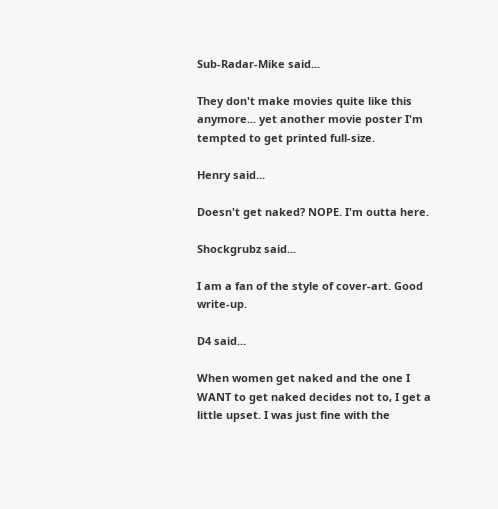Sub-Radar-Mike said...

They don't make movies quite like this anymore... yet another movie poster I'm tempted to get printed full-size.

Henry said...

Doesn't get naked? NOPE. I'm outta here.

Shockgrubz said...

I am a fan of the style of cover-art. Good write-up.

D4 said...

When women get naked and the one I WANT to get naked decides not to, I get a little upset. I was just fine with the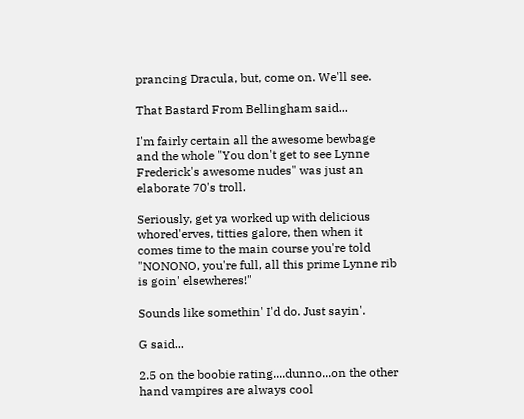prancing Dracula, but, come on. We'll see.

That Bastard From Bellingham said...

I'm fairly certain all the awesome bewbage and the whole "You don't get to see Lynne Frederick's awesome nudes" was just an elaborate 70's troll.

Seriously, get ya worked up with delicious whored'erves, titties galore, then when it comes time to the main course you're told "NONONO, you're full, all this prime Lynne rib is goin' elsewheres!"

Sounds like somethin' I'd do. Just sayin'.

G said...

2.5 on the boobie rating....dunno...on the other hand vampires are always cool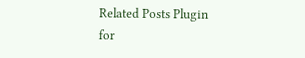Related Posts Plugin for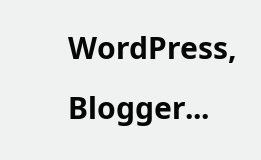WordPress, Blogger...